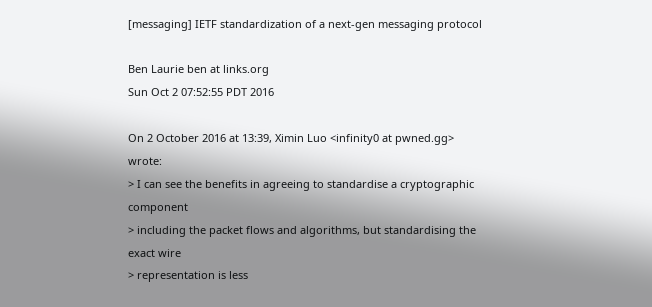[messaging] IETF standardization of a next-gen messaging protocol

Ben Laurie ben at links.org
Sun Oct 2 07:52:55 PDT 2016

On 2 October 2016 at 13:39, Ximin Luo <infinity0 at pwned.gg> wrote:
> I can see the benefits in agreeing to standardise a cryptographic component
> including the packet flows and algorithms, but standardising the exact wire
> representation is less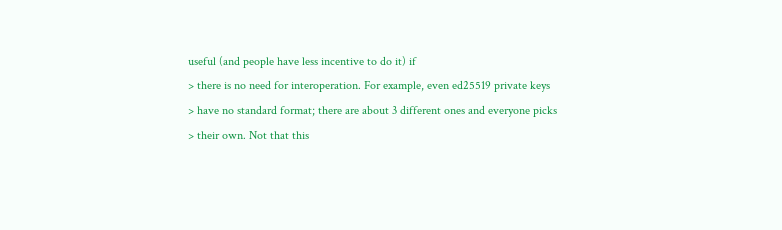useful (and people have less incentive to do it) if
> there is no need for interoperation. For example, even ed25519 private keys
> have no standard format; there are about 3 different ones and everyone picks
> their own. Not that this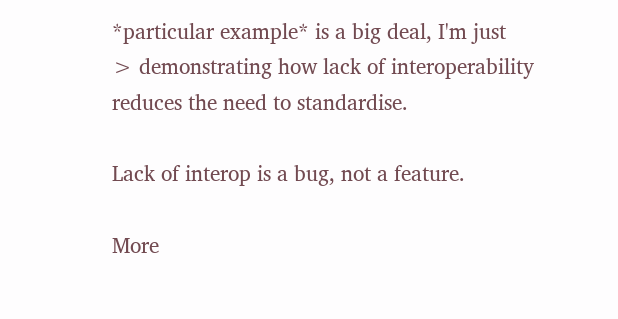*particular example* is a big deal, I'm just
> demonstrating how lack of interoperability reduces the need to standardise.

Lack of interop is a bug, not a feature.

More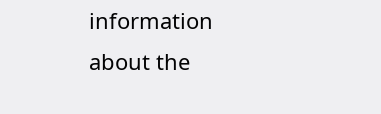information about the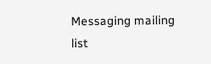Messaging mailing list